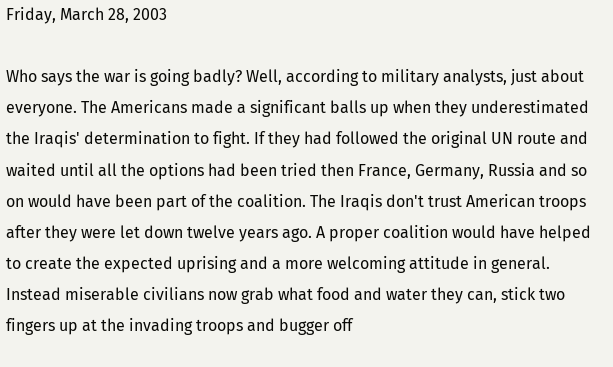Friday, March 28, 2003

Who says the war is going badly? Well, according to military analysts, just about everyone. The Americans made a significant balls up when they underestimated the Iraqis' determination to fight. If they had followed the original UN route and waited until all the options had been tried then France, Germany, Russia and so on would have been part of the coalition. The Iraqis don't trust American troops after they were let down twelve years ago. A proper coalition would have helped to create the expected uprising and a more welcoming attitude in general. Instead miserable civilians now grab what food and water they can, stick two fingers up at the invading troops and bugger off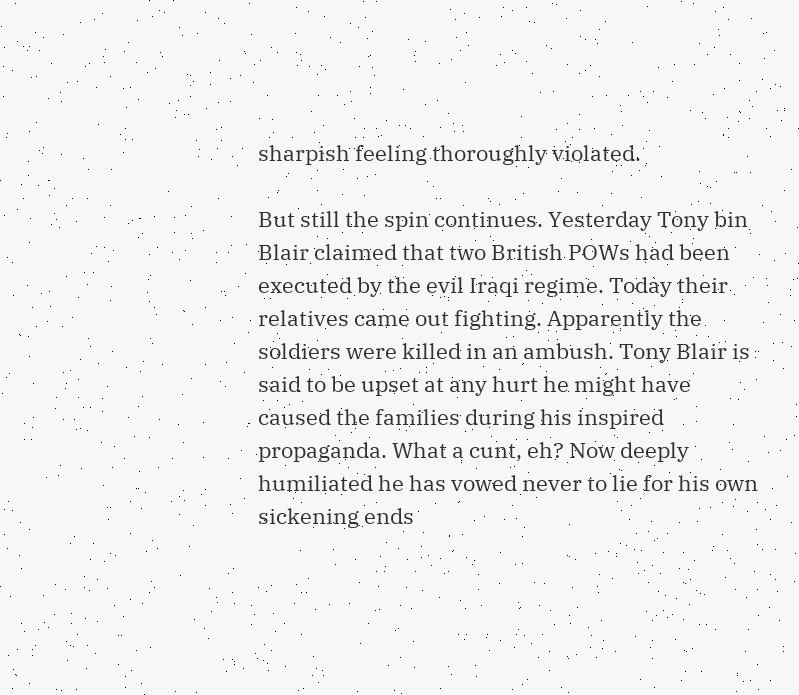sharpish feeling thoroughly violated.

But still the spin continues. Yesterday Tony bin Blair claimed that two British POWs had been executed by the evil Iraqi regime. Today their relatives came out fighting. Apparently the soldiers were killed in an ambush. Tony Blair is said to be upset at any hurt he might have caused the families during his inspired propaganda. What a cunt, eh? Now deeply humiliated he has vowed never to lie for his own sickening ends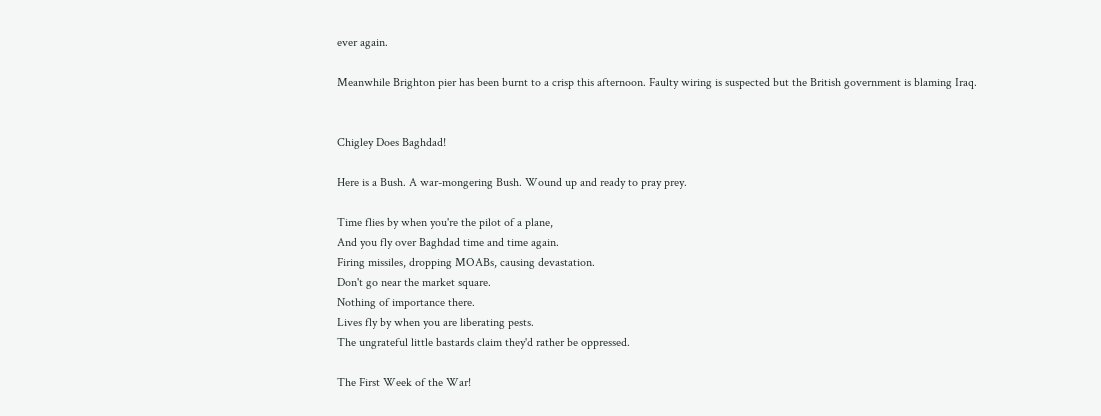ever again.

Meanwhile Brighton pier has been burnt to a crisp this afternoon. Faulty wiring is suspected but the British government is blaming Iraq.


Chigley Does Baghdad!

Here is a Bush. A war-mongering Bush. Wound up and ready to pray prey.

Time flies by when you're the pilot of a plane,
And you fly over Baghdad time and time again.
Firing missiles, dropping MOABs, causing devastation.
Don't go near the market square.
Nothing of importance there.
Lives fly by when you are liberating pests.
The ungrateful little bastards claim they'd rather be oppressed.

The First Week of the War!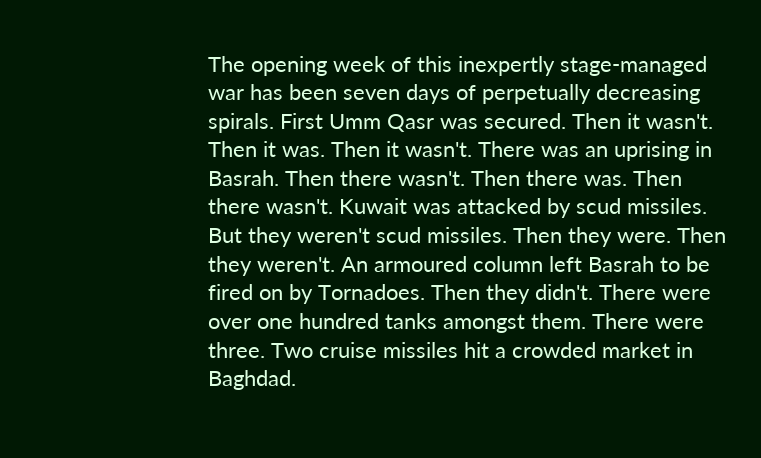The opening week of this inexpertly stage-managed war has been seven days of perpetually decreasing spirals. First Umm Qasr was secured. Then it wasn't. Then it was. Then it wasn't. There was an uprising in Basrah. Then there wasn't. Then there was. Then there wasn't. Kuwait was attacked by scud missiles. But they weren't scud missiles. Then they were. Then they weren't. An armoured column left Basrah to be fired on by Tornadoes. Then they didn't. There were over one hundred tanks amongst them. There were three. Two cruise missiles hit a crowded market in Baghdad.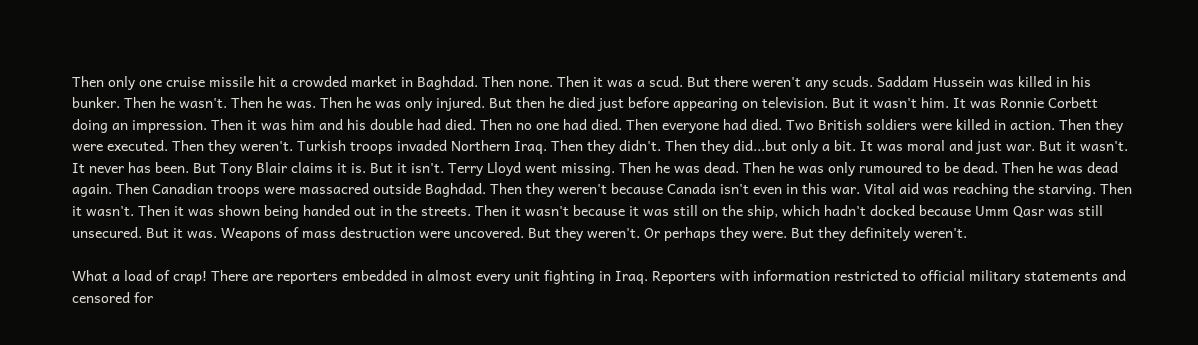Then only one cruise missile hit a crowded market in Baghdad. Then none. Then it was a scud. But there weren't any scuds. Saddam Hussein was killed in his bunker. Then he wasn't. Then he was. Then he was only injured. But then he died just before appearing on television. But it wasn't him. It was Ronnie Corbett doing an impression. Then it was him and his double had died. Then no one had died. Then everyone had died. Two British soldiers were killed in action. Then they were executed. Then they weren't. Turkish troops invaded Northern Iraq. Then they didn't. Then they did...but only a bit. It was moral and just war. But it wasn't. It never has been. But Tony Blair claims it is. But it isn't. Terry Lloyd went missing. Then he was dead. Then he was only rumoured to be dead. Then he was dead again. Then Canadian troops were massacred outside Baghdad. Then they weren't because Canada isn't even in this war. Vital aid was reaching the starving. Then it wasn't. Then it was shown being handed out in the streets. Then it wasn't because it was still on the ship, which hadn't docked because Umm Qasr was still unsecured. But it was. Weapons of mass destruction were uncovered. But they weren't. Or perhaps they were. But they definitely weren't.

What a load of crap! There are reporters embedded in almost every unit fighting in Iraq. Reporters with information restricted to official military statements and censored for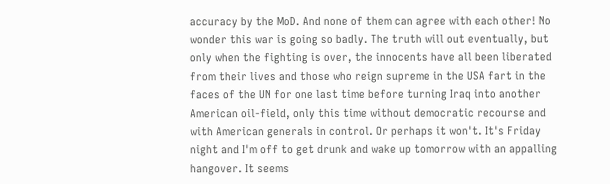accuracy by the MoD. And none of them can agree with each other! No wonder this war is going so badly. The truth will out eventually, but only when the fighting is over, the innocents have all been liberated from their lives and those who reign supreme in the USA fart in the faces of the UN for one last time before turning Iraq into another American oil-field, only this time without democratic recourse and with American generals in control. Or perhaps it won't. It's Friday night and I'm off to get drunk and wake up tomorrow with an appalling hangover. It seems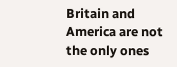Britain and America are not the only ones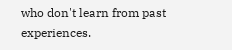who don't learn from past experiences.